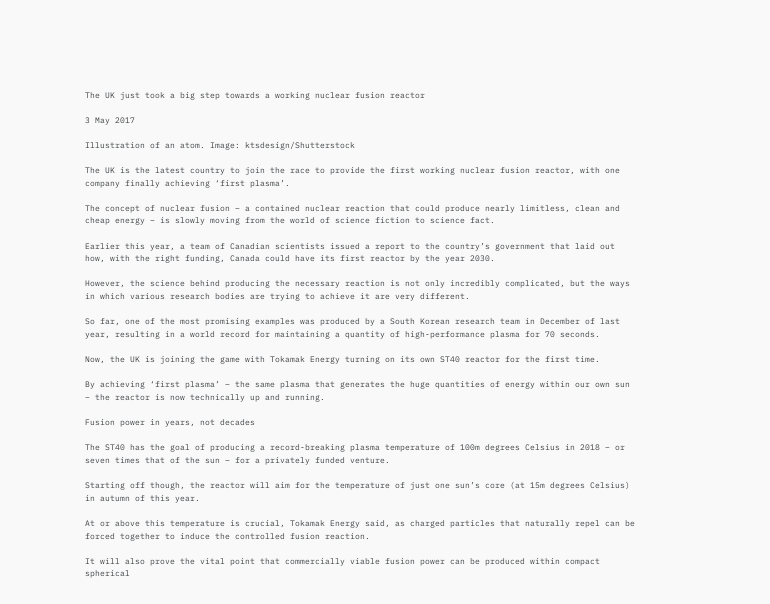The UK just took a big step towards a working nuclear fusion reactor

3 May 2017

Illustration of an atom. Image: ktsdesign/Shutterstock

The UK is the latest country to join the race to provide the first working nuclear fusion reactor, with one company finally achieving ‘first plasma’.

The concept of nuclear fusion – a contained nuclear reaction that could produce nearly limitless, clean and cheap energy – is slowly moving from the world of science fiction to science fact.

Earlier this year, a team of Canadian scientists issued a report to the country’s government that laid out how, with the right funding, Canada could have its first reactor by the year 2030.

However, the science behind producing the necessary reaction is not only incredibly complicated, but the ways in which various research bodies are trying to achieve it are very different.

So far, one of the most promising examples was produced by a South Korean research team in December of last year, resulting in a world record for maintaining a quantity of high-performance plasma for 70 seconds.

Now, the UK is joining the game with Tokamak Energy turning on its own ST40 reactor for the first time.

By achieving ‘first plasma’ – the same plasma that generates the huge quantities of energy within our own sun – the reactor is now technically up and running.

Fusion power in years, not decades

The ST40 has the goal of producing a record-breaking plasma temperature of 100m degrees Celsius in 2018 – or seven times that of the sun – for a privately funded venture.

Starting off though, the reactor will aim for the temperature of just one sun’s core (at 15m degrees Celsius) in autumn of this year.

At or above this temperature is crucial, Tokamak Energy said, as charged particles that naturally repel can be forced together to induce the controlled fusion reaction.

It will also prove the vital point that commercially viable fusion power can be produced within compact spherical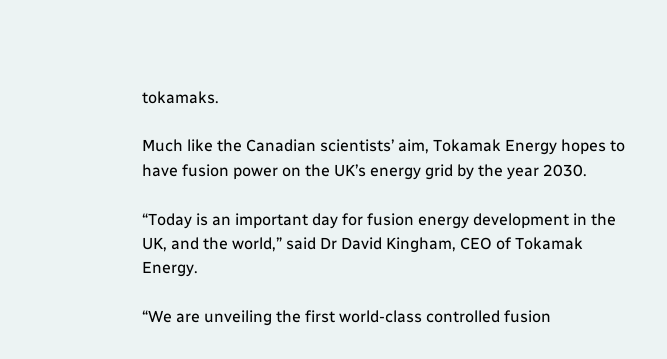tokamaks.

Much like the Canadian scientists’ aim, Tokamak Energy hopes to have fusion power on the UK’s energy grid by the year 2030.

“Today is an important day for fusion energy development in the UK, and the world,” said Dr David Kingham, CEO of Tokamak Energy.

“We are unveiling the first world-class controlled fusion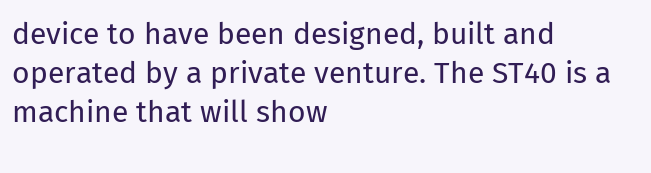device to have been designed, built and operated by a private venture. The ST40 is a machine that will show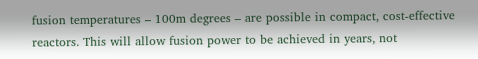fusion temperatures – 100m degrees – are possible in compact, cost-effective reactors. This will allow fusion power to be achieved in years, not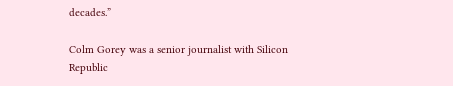decades.”

Colm Gorey was a senior journalist with Silicon Republic